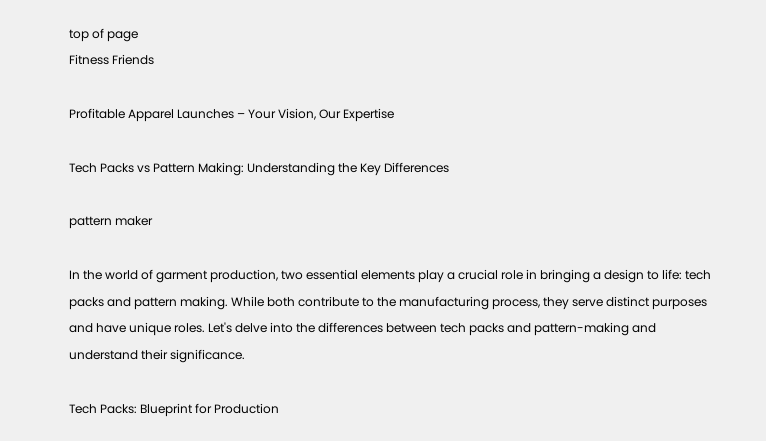top of page
Fitness Friends

Profitable Apparel Launches – Your Vision, Our Expertise

Tech Packs vs Pattern Making: Understanding the Key Differences

pattern maker

In the world of garment production, two essential elements play a crucial role in bringing a design to life: tech packs and pattern making. While both contribute to the manufacturing process, they serve distinct purposes and have unique roles. Let's delve into the differences between tech packs and pattern-making and understand their significance.

Tech Packs: Blueprint for Production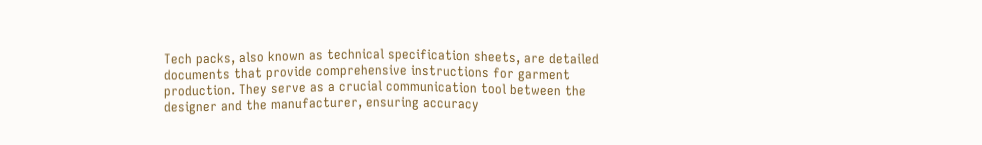Tech packs, also known as technical specification sheets, are detailed documents that provide comprehensive instructions for garment production. They serve as a crucial communication tool between the designer and the manufacturer, ensuring accuracy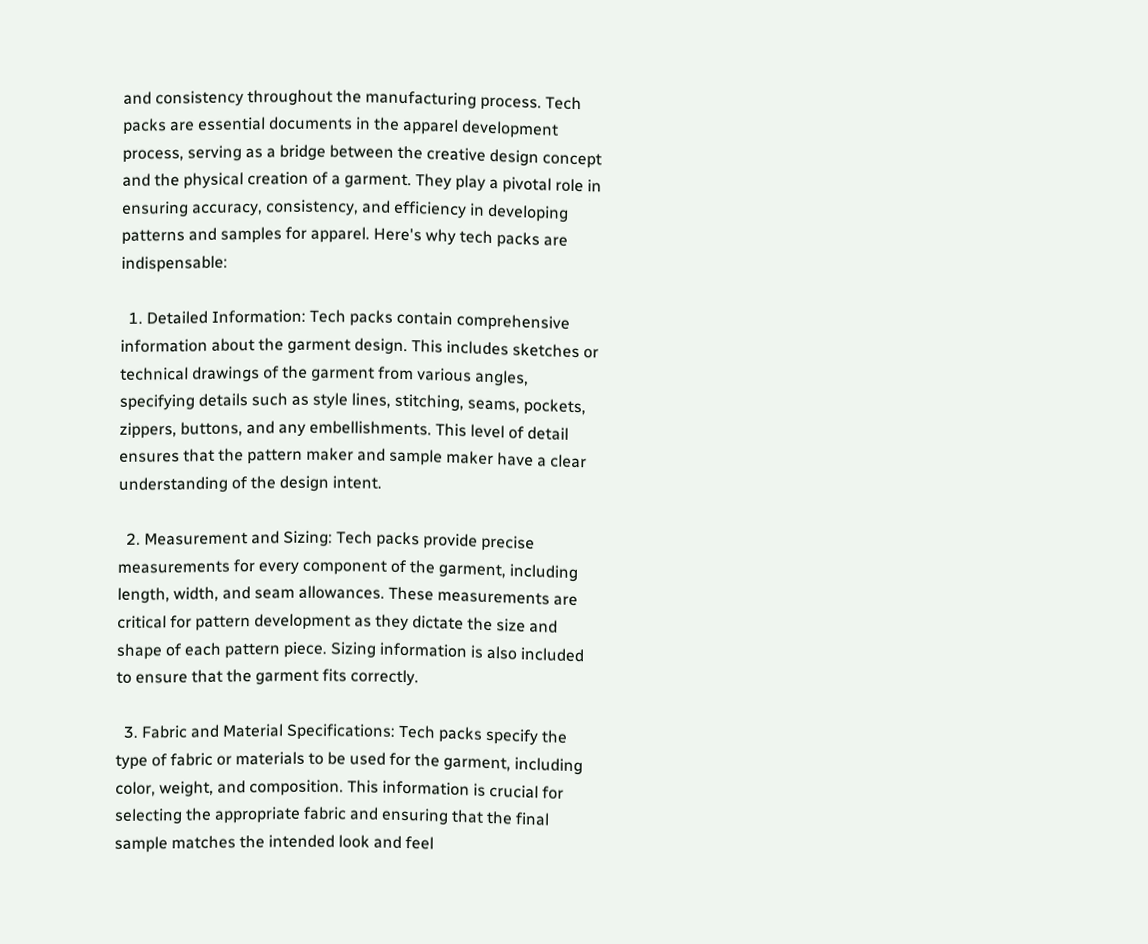and consistency throughout the manufacturing process. Tech packs are essential documents in the apparel development process, serving as a bridge between the creative design concept and the physical creation of a garment. They play a pivotal role in ensuring accuracy, consistency, and efficiency in developing patterns and samples for apparel. Here's why tech packs are indispensable:

  1. Detailed Information: Tech packs contain comprehensive information about the garment design. This includes sketches or technical drawings of the garment from various angles, specifying details such as style lines, stitching, seams, pockets, zippers, buttons, and any embellishments. This level of detail ensures that the pattern maker and sample maker have a clear understanding of the design intent.

  2. Measurement and Sizing: Tech packs provide precise measurements for every component of the garment, including length, width, and seam allowances. These measurements are critical for pattern development as they dictate the size and shape of each pattern piece. Sizing information is also included to ensure that the garment fits correctly.

  3. Fabric and Material Specifications: Tech packs specify the type of fabric or materials to be used for the garment, including color, weight, and composition. This information is crucial for selecting the appropriate fabric and ensuring that the final sample matches the intended look and feel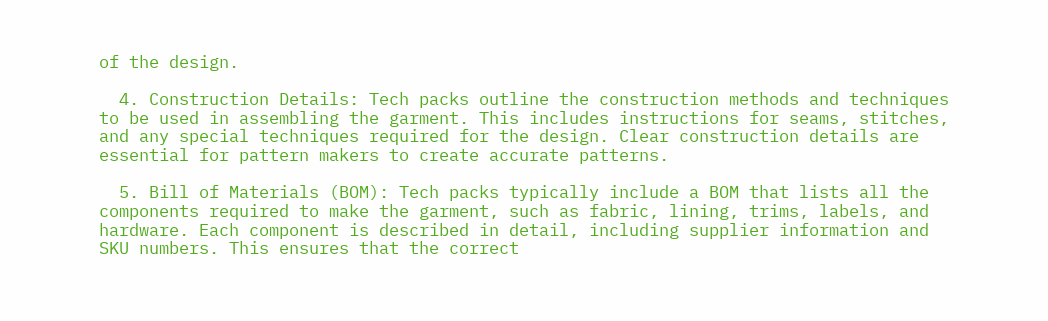of the design.

  4. Construction Details: Tech packs outline the construction methods and techniques to be used in assembling the garment. This includes instructions for seams, stitches, and any special techniques required for the design. Clear construction details are essential for pattern makers to create accurate patterns.

  5. Bill of Materials (BOM): Tech packs typically include a BOM that lists all the components required to make the garment, such as fabric, lining, trims, labels, and hardware. Each component is described in detail, including supplier information and SKU numbers. This ensures that the correct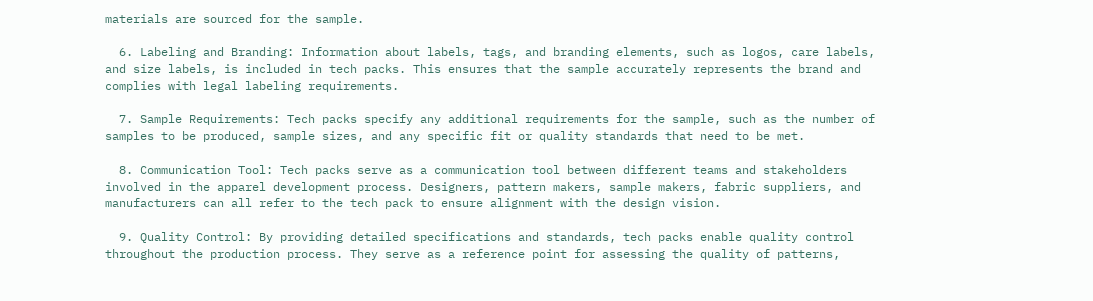materials are sourced for the sample.

  6. Labeling and Branding: Information about labels, tags, and branding elements, such as logos, care labels, and size labels, is included in tech packs. This ensures that the sample accurately represents the brand and complies with legal labeling requirements.

  7. Sample Requirements: Tech packs specify any additional requirements for the sample, such as the number of samples to be produced, sample sizes, and any specific fit or quality standards that need to be met.

  8. Communication Tool: Tech packs serve as a communication tool between different teams and stakeholders involved in the apparel development process. Designers, pattern makers, sample makers, fabric suppliers, and manufacturers can all refer to the tech pack to ensure alignment with the design vision.

  9. Quality Control: By providing detailed specifications and standards, tech packs enable quality control throughout the production process. They serve as a reference point for assessing the quality of patterns,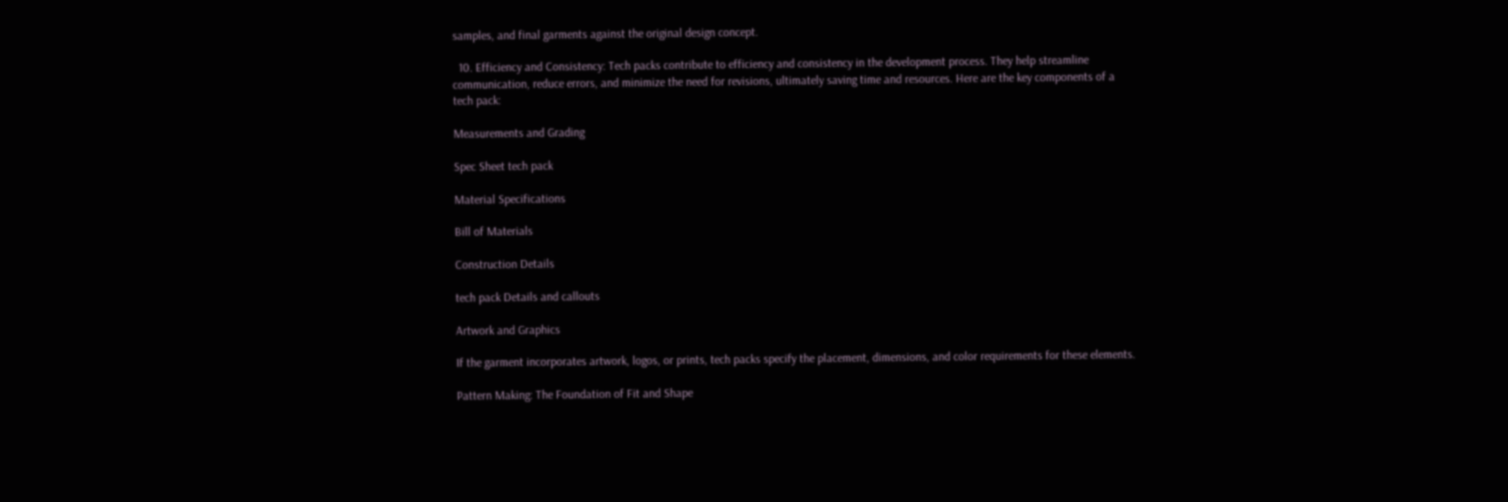samples, and final garments against the original design concept.

  10. Efficiency and Consistency: Tech packs contribute to efficiency and consistency in the development process. They help streamline communication, reduce errors, and minimize the need for revisions, ultimately saving time and resources. Here are the key components of a tech pack:

Measurements and Grading

Spec Sheet tech pack

Material Specifications

Bill of Materials

Construction Details

tech pack Details and callouts

Artwork and Graphics

If the garment incorporates artwork, logos, or prints, tech packs specify the placement, dimensions, and color requirements for these elements.

Pattern Making: The Foundation of Fit and Shape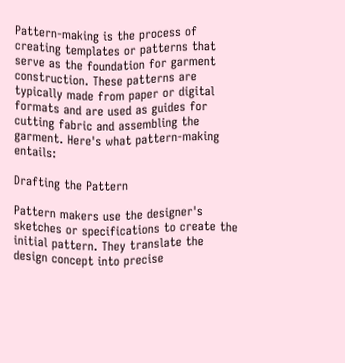Pattern-making is the process of creating templates or patterns that serve as the foundation for garment construction. These patterns are typically made from paper or digital formats and are used as guides for cutting fabric and assembling the garment. Here's what pattern-making entails:

Drafting the Pattern

Pattern makers use the designer's sketches or specifications to create the initial pattern. They translate the design concept into precise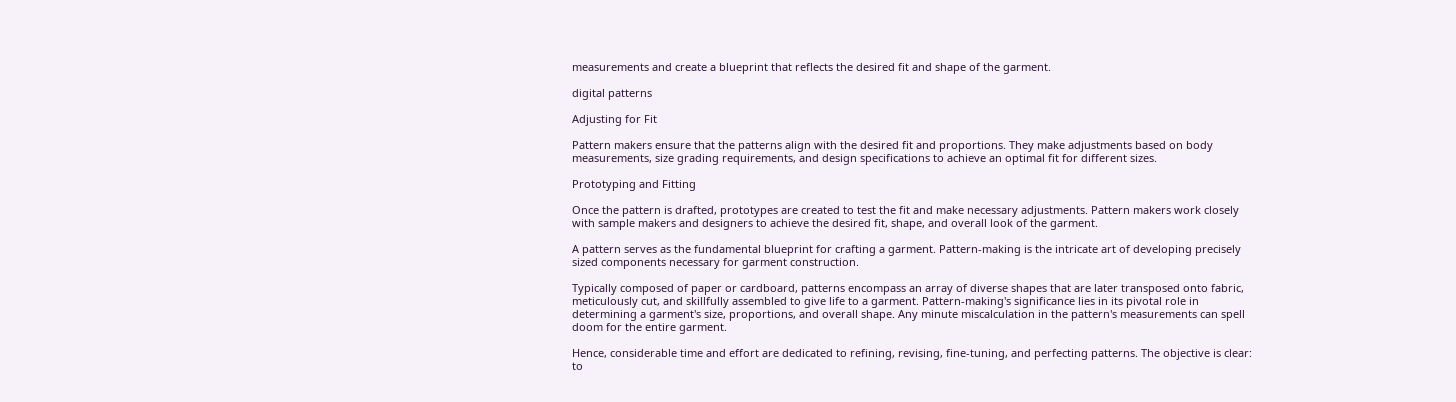measurements and create a blueprint that reflects the desired fit and shape of the garment.

digital patterns

Adjusting for Fit

Pattern makers ensure that the patterns align with the desired fit and proportions. They make adjustments based on body measurements, size grading requirements, and design specifications to achieve an optimal fit for different sizes.

Prototyping and Fitting

Once the pattern is drafted, prototypes are created to test the fit and make necessary adjustments. Pattern makers work closely with sample makers and designers to achieve the desired fit, shape, and overall look of the garment.

A pattern serves as the fundamental blueprint for crafting a garment. Pattern-making is the intricate art of developing precisely sized components necessary for garment construction.

Typically composed of paper or cardboard, patterns encompass an array of diverse shapes that are later transposed onto fabric, meticulously cut, and skillfully assembled to give life to a garment. Pattern-making's significance lies in its pivotal role in determining a garment's size, proportions, and overall shape. Any minute miscalculation in the pattern's measurements can spell doom for the entire garment.

Hence, considerable time and effort are dedicated to refining, revising, fine-tuning, and perfecting patterns. The objective is clear: to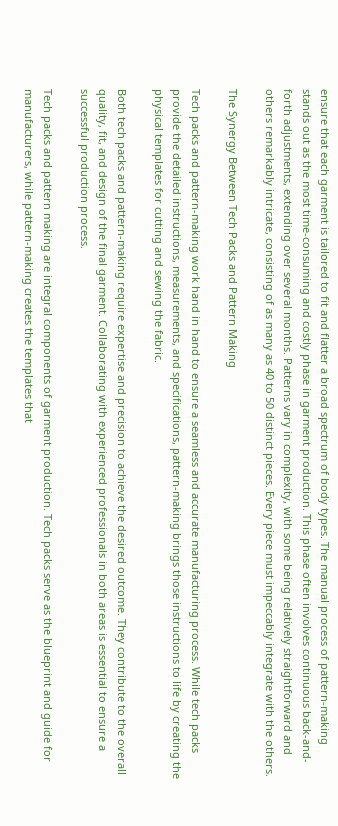ensure that each garment is tailored to fit and flatter a broad spectrum of body types. The manual process of pattern-making stands out as the most time-consuming and costly phase in garment production. This phase often involves continuous back-and-forth adjustments, extending over several months. Patterns vary in complexity, with some being relatively straightforward and others remarkably intricate, consisting of as many as 40 to 50 distinct pieces. Every piece must impeccably integrate with the others.

The Synergy Between Tech Packs and Pattern Making

Tech packs and pattern-making work hand in hand to ensure a seamless and accurate manufacturing process. While tech packs provide the detailed instructions, measurements, and specifications, pattern-making brings those instructions to life by creating the physical templates for cutting and sewing the fabric.

Both tech packs and pattern-making require expertise and precision to achieve the desired outcome. They contribute to the overall quality, fit, and design of the final garment. Collaborating with experienced professionals in both areas is essential to ensure a successful production process.

Tech packs and pattern making are integral components of garment production. Tech packs serve as the blueprint and guide for manufacturers, while pattern-making creates the templates that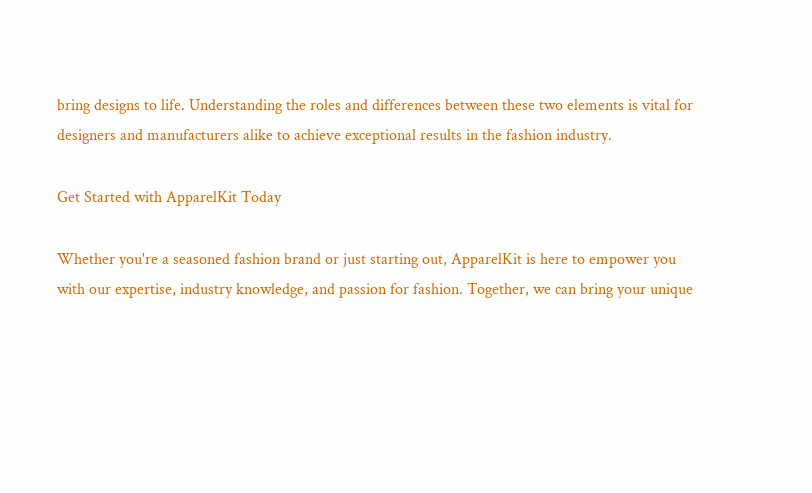bring designs to life. Understanding the roles and differences between these two elements is vital for designers and manufacturers alike to achieve exceptional results in the fashion industry.

Get Started with ApparelKit Today

Whether you're a seasoned fashion brand or just starting out, ApparelKit is here to empower you with our expertise, industry knowledge, and passion for fashion. Together, we can bring your unique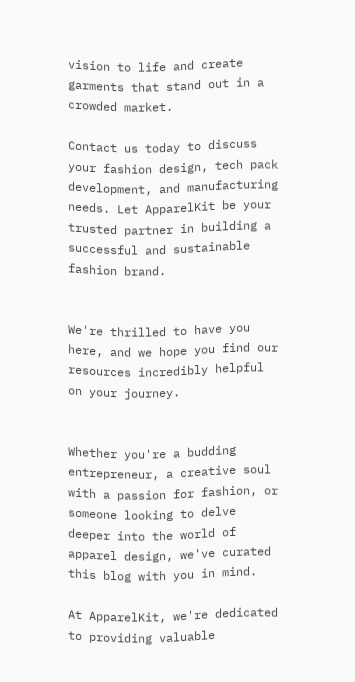vision to life and create garments that stand out in a crowded market.

Contact us today to discuss your fashion design, tech pack development, and manufacturing needs. Let ApparelKit be your trusted partner in building a successful and sustainable fashion brand.


We're thrilled to have you here, and we hope you find our resources incredibly helpful on your journey.


Whether you're a budding entrepreneur, a creative soul with a passion for fashion, or someone looking to delve deeper into the world of apparel design, we've curated this blog with you in mind.

At ApparelKit, we're dedicated to providing valuable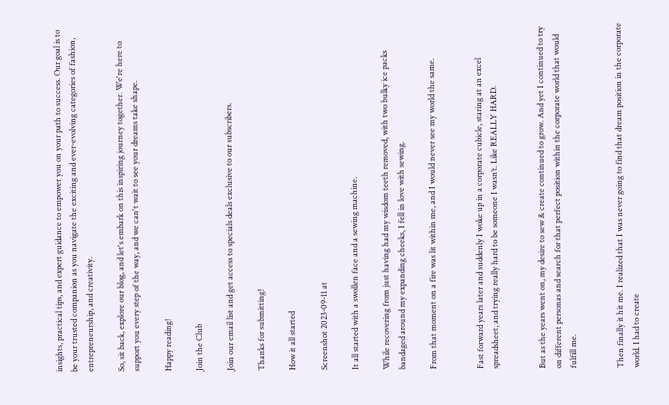insights, practical tips, and expert guidance to empower you on your path to success. Our goal is to be your trusted companion as you navigate the exciting and ever-evolving categories of fashion, entrepreneurship, and creativity.

So, sit back, explore our blog, and let's embark on this inspiring journey together. We're here to support you every step of the way, and we can't wait to see your dreams take shape.

Happy reading!

Join the Club

Join our email list and get access to specials deals exclusive to our subscribers.

Thanks for submitting!

How it all started

Screenshot 2023-09-11 at

It all started with a swollen face and a sewing machine.

While recovering from just having had my wisdom teeth removed, with two bulky ice packs bandaged around my expanding cheeks, I fell in love with sewing.

From that moment on a fire was lit within me, and I would never see my world the same.


Fast forward years later and suddenly I woke up in a corporate cubicle, staring at an excel spreadsheet, and trying really hard to be someone I wasn’t. Like REALLY HARD.


But as the years went on, my desire to sew & create continued to grow. And yet I continued to try on different personas and search for that perfect position within the corporate world that would fulfill me.


Then finally it hit me. I realized that I was never going to find that dream position in the corporate world. I had to create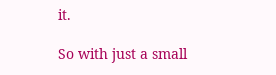it.

So with just a small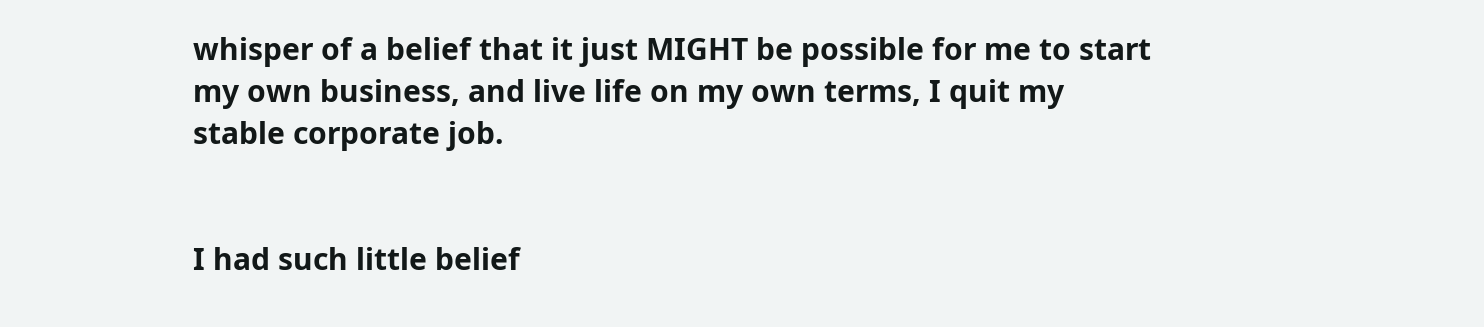whisper of a belief that it just MIGHT be possible for me to start my own business, and live life on my own terms, I quit my stable corporate job.


I had such little belief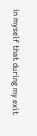in myself that during my exit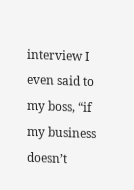interview I even said to my boss, “if my business doesn’t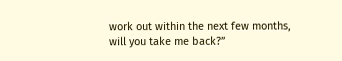work out within the next few months, will you take me back?”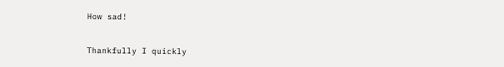How sad!


Thankfully I quickly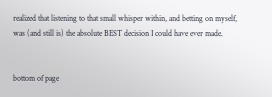realized that listening to that small whisper within, and betting on myself, was (and still is) the absolute BEST decision I could have ever made.


bottom of page